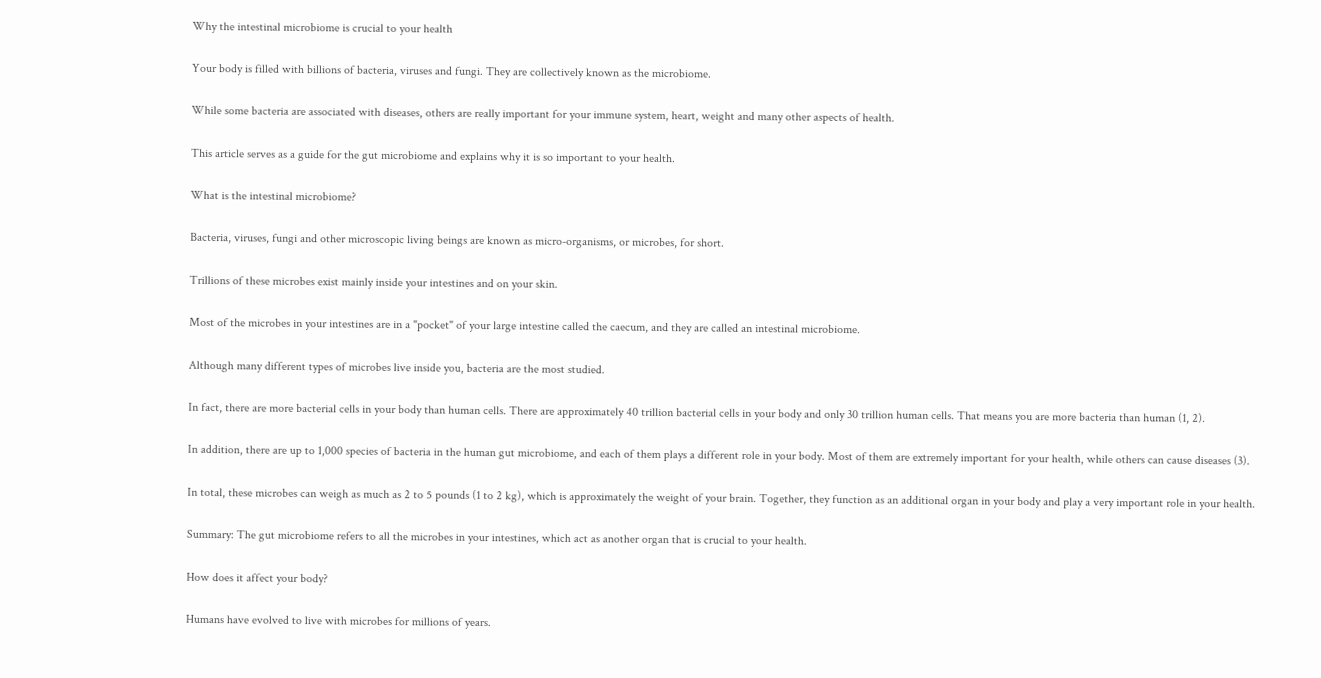Why the intestinal microbiome is crucial to your health

Your body is filled with billions of bacteria, viruses and fungi. They are collectively known as the microbiome.

While some bacteria are associated with diseases, others are really important for your immune system, heart, weight and many other aspects of health.

This article serves as a guide for the gut microbiome and explains why it is so important to your health.

What is the intestinal microbiome?

Bacteria, viruses, fungi and other microscopic living beings are known as micro-organisms, or microbes, for short.

Trillions of these microbes exist mainly inside your intestines and on your skin.

Most of the microbes in your intestines are in a "pocket" of your large intestine called the caecum, and they are called an intestinal microbiome.

Although many different types of microbes live inside you, bacteria are the most studied.

In fact, there are more bacterial cells in your body than human cells. There are approximately 40 trillion bacterial cells in your body and only 30 trillion human cells. That means you are more bacteria than human (1, 2).

In addition, there are up to 1,000 species of bacteria in the human gut microbiome, and each of them plays a different role in your body. Most of them are extremely important for your health, while others can cause diseases (3).

In total, these microbes can weigh as much as 2 to 5 pounds (1 to 2 kg), which is approximately the weight of your brain. Together, they function as an additional organ in your body and play a very important role in your health.

Summary: The gut microbiome refers to all the microbes in your intestines, which act as another organ that is crucial to your health.

How does it affect your body?

Humans have evolved to live with microbes for millions of years.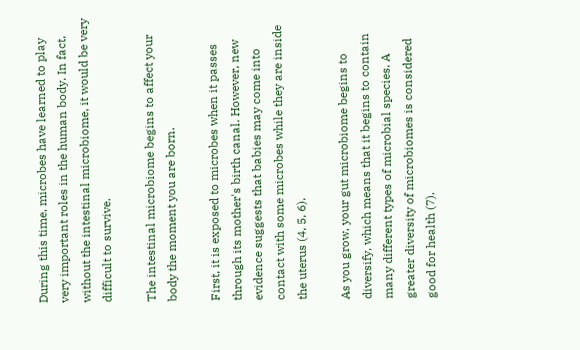During this time, microbes have learned to play very important roles in the human body. In fact, without the intestinal microbiome, it would be very difficult to survive.

The intestinal microbiome begins to affect your body the moment you are born.

First, it is exposed to microbes when it passes through its mother's birth canal. However, new evidence suggests that babies may come into contact with some microbes while they are inside the uterus (4, 5, 6).

As you grow, your gut microbiome begins to diversify, which means that it begins to contain many different types of microbial species. A greater diversity of microbiomes is considered good for health (7).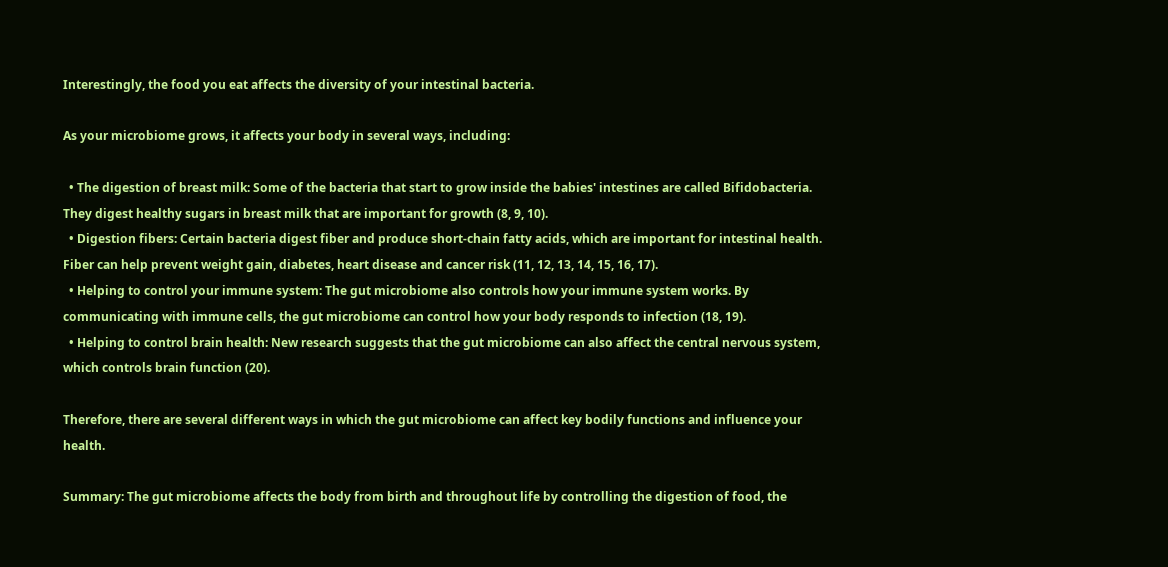Interestingly, the food you eat affects the diversity of your intestinal bacteria.

As your microbiome grows, it affects your body in several ways, including:

  • The digestion of breast milk: Some of the bacteria that start to grow inside the babies' intestines are called Bifidobacteria. They digest healthy sugars in breast milk that are important for growth (8, 9, 10).
  • Digestion fibers: Certain bacteria digest fiber and produce short-chain fatty acids, which are important for intestinal health. Fiber can help prevent weight gain, diabetes, heart disease and cancer risk (11, 12, 13, 14, 15, 16, 17).
  • Helping to control your immune system: The gut microbiome also controls how your immune system works. By communicating with immune cells, the gut microbiome can control how your body responds to infection (18, 19).
  • Helping to control brain health: New research suggests that the gut microbiome can also affect the central nervous system, which controls brain function (20).

Therefore, there are several different ways in which the gut microbiome can affect key bodily functions and influence your health.

Summary: The gut microbiome affects the body from birth and throughout life by controlling the digestion of food, the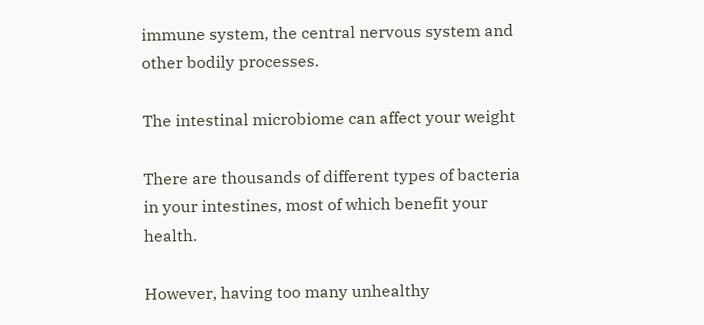immune system, the central nervous system and other bodily processes.

The intestinal microbiome can affect your weight

There are thousands of different types of bacteria in your intestines, most of which benefit your health.

However, having too many unhealthy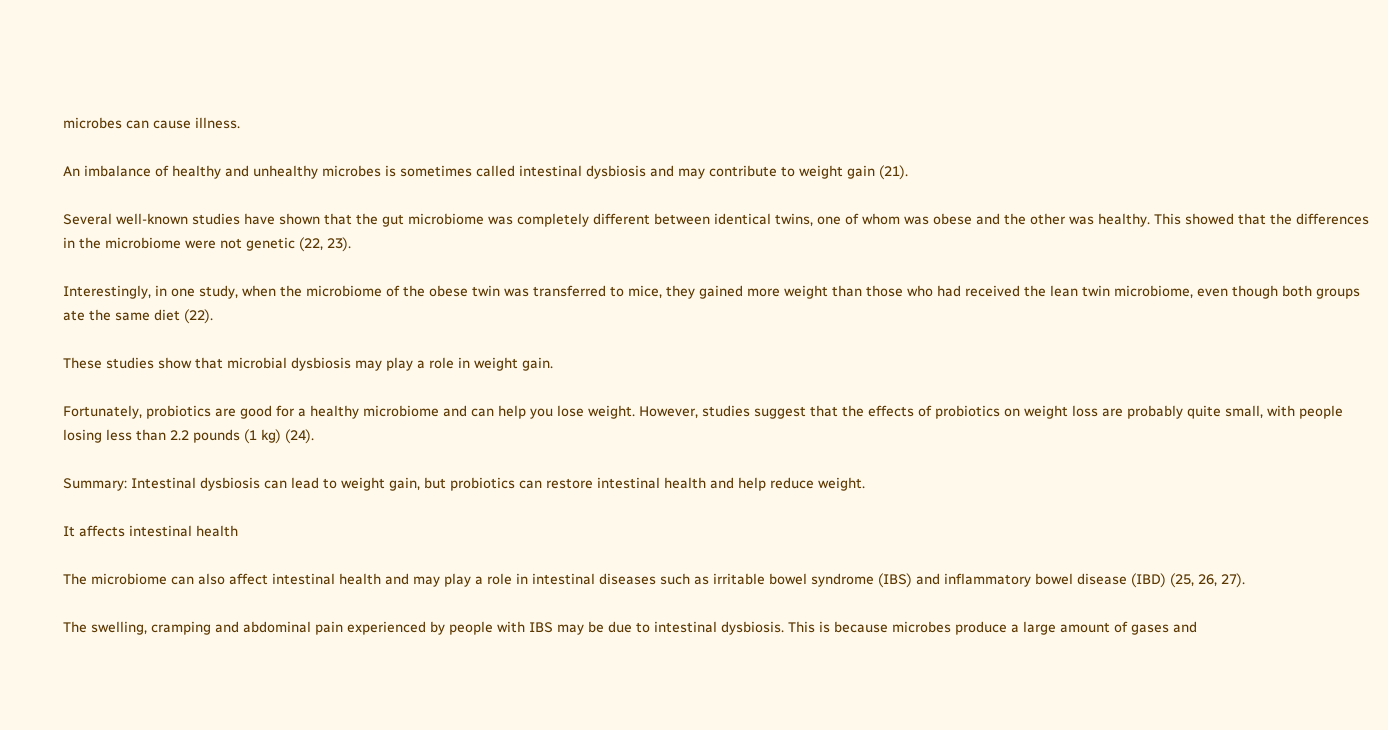microbes can cause illness.

An imbalance of healthy and unhealthy microbes is sometimes called intestinal dysbiosis and may contribute to weight gain (21).

Several well-known studies have shown that the gut microbiome was completely different between identical twins, one of whom was obese and the other was healthy. This showed that the differences in the microbiome were not genetic (22, 23).

Interestingly, in one study, when the microbiome of the obese twin was transferred to mice, they gained more weight than those who had received the lean twin microbiome, even though both groups ate the same diet (22).

These studies show that microbial dysbiosis may play a role in weight gain.

Fortunately, probiotics are good for a healthy microbiome and can help you lose weight. However, studies suggest that the effects of probiotics on weight loss are probably quite small, with people losing less than 2.2 pounds (1 kg) (24).

Summary: Intestinal dysbiosis can lead to weight gain, but probiotics can restore intestinal health and help reduce weight.

It affects intestinal health

The microbiome can also affect intestinal health and may play a role in intestinal diseases such as irritable bowel syndrome (IBS) and inflammatory bowel disease (IBD) (25, 26, 27).

The swelling, cramping and abdominal pain experienced by people with IBS may be due to intestinal dysbiosis. This is because microbes produce a large amount of gases and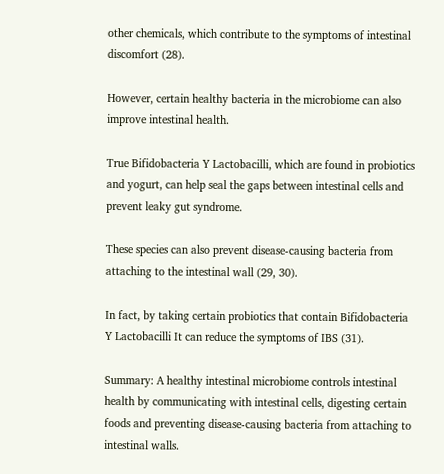other chemicals, which contribute to the symptoms of intestinal discomfort (28).

However, certain healthy bacteria in the microbiome can also improve intestinal health.

True Bifidobacteria Y Lactobacilli, which are found in probiotics and yogurt, can help seal the gaps between intestinal cells and prevent leaky gut syndrome.

These species can also prevent disease-causing bacteria from attaching to the intestinal wall (29, 30).

In fact, by taking certain probiotics that contain Bifidobacteria Y Lactobacilli It can reduce the symptoms of IBS (31).

Summary: A healthy intestinal microbiome controls intestinal health by communicating with intestinal cells, digesting certain foods and preventing disease-causing bacteria from attaching to intestinal walls.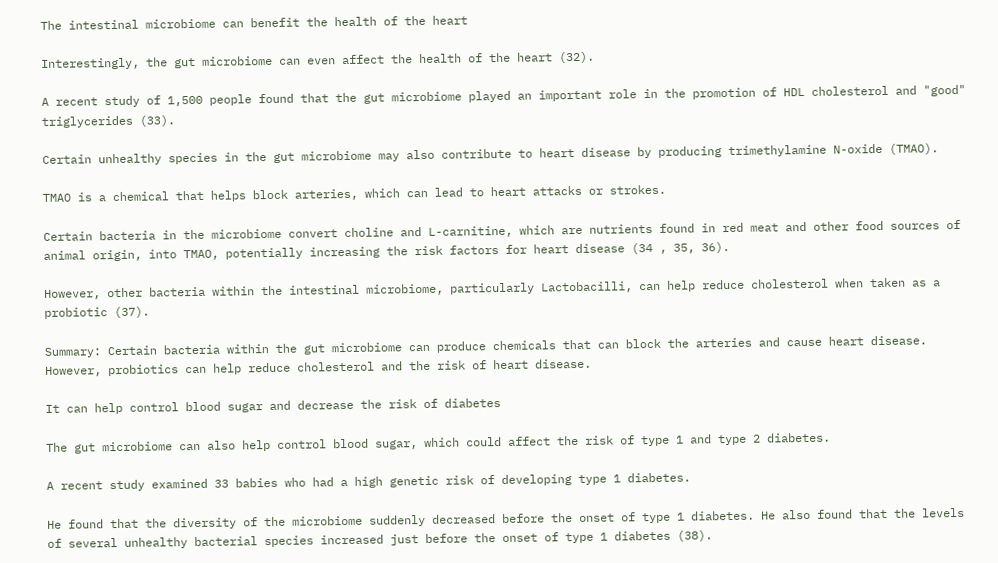The intestinal microbiome can benefit the health of the heart

Interestingly, the gut microbiome can even affect the health of the heart (32).

A recent study of 1,500 people found that the gut microbiome played an important role in the promotion of HDL cholesterol and "good" triglycerides (33).

Certain unhealthy species in the gut microbiome may also contribute to heart disease by producing trimethylamine N-oxide (TMAO).

TMAO is a chemical that helps block arteries, which can lead to heart attacks or strokes.

Certain bacteria in the microbiome convert choline and L-carnitine, which are nutrients found in red meat and other food sources of animal origin, into TMAO, potentially increasing the risk factors for heart disease (34 , 35, 36).

However, other bacteria within the intestinal microbiome, particularly Lactobacilli, can help reduce cholesterol when taken as a probiotic (37).

Summary: Certain bacteria within the gut microbiome can produce chemicals that can block the arteries and cause heart disease. However, probiotics can help reduce cholesterol and the risk of heart disease.

It can help control blood sugar and decrease the risk of diabetes

The gut microbiome can also help control blood sugar, which could affect the risk of type 1 and type 2 diabetes.

A recent study examined 33 babies who had a high genetic risk of developing type 1 diabetes.

He found that the diversity of the microbiome suddenly decreased before the onset of type 1 diabetes. He also found that the levels of several unhealthy bacterial species increased just before the onset of type 1 diabetes (38).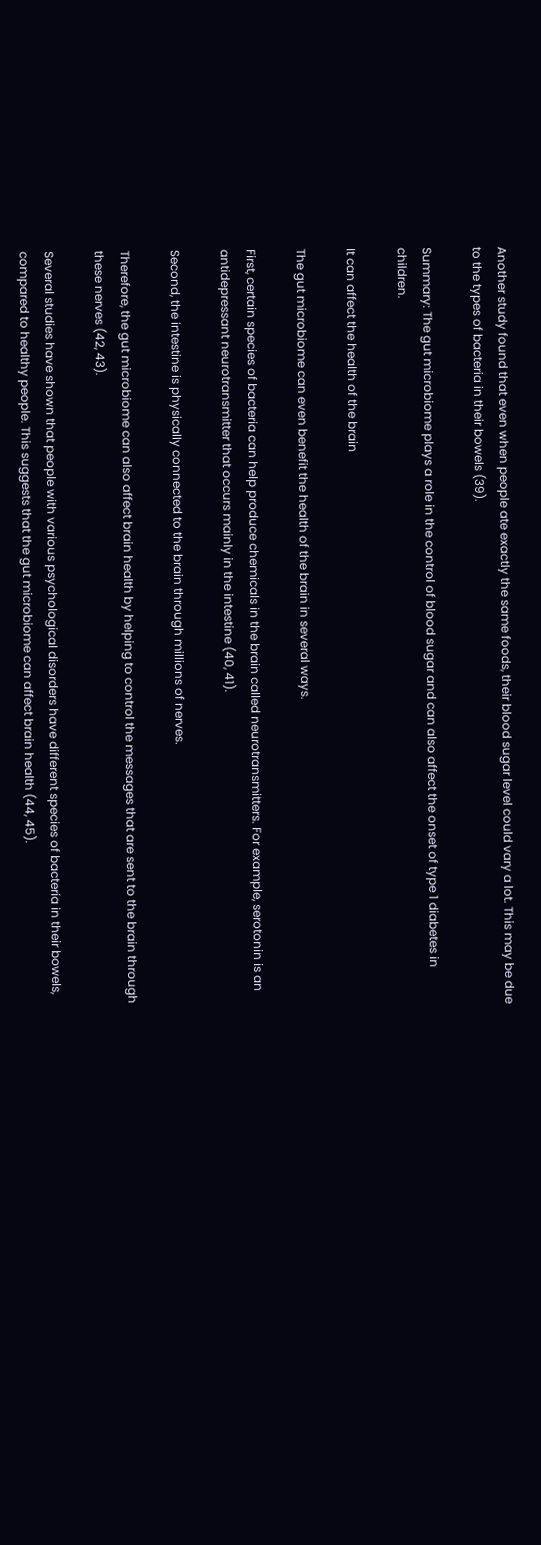Another study found that even when people ate exactly the same foods, their blood sugar level could vary a lot. This may be due to the types of bacteria in their bowels (39).

Summary: The gut microbiome plays a role in the control of blood sugar and can also affect the onset of type 1 diabetes in children.

It can affect the health of the brain

The gut microbiome can even benefit the health of the brain in several ways.

First, certain species of bacteria can help produce chemicals in the brain called neurotransmitters. For example, serotonin is an antidepressant neurotransmitter that occurs mainly in the intestine (40, 41).

Second, the intestine is physically connected to the brain through millions of nerves.

Therefore, the gut microbiome can also affect brain health by helping to control the messages that are sent to the brain through these nerves (42, 43).

Several studies have shown that people with various psychological disorders have different species of bacteria in their bowels, compared to healthy people. This suggests that the gut microbiome can affect brain health (44, 45).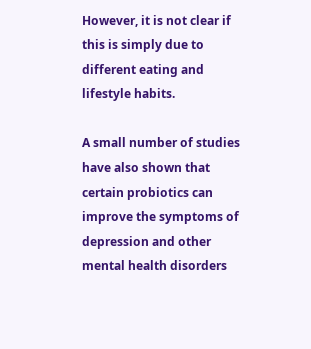However, it is not clear if this is simply due to different eating and lifestyle habits.

A small number of studies have also shown that certain probiotics can improve the symptoms of depression and other mental health disorders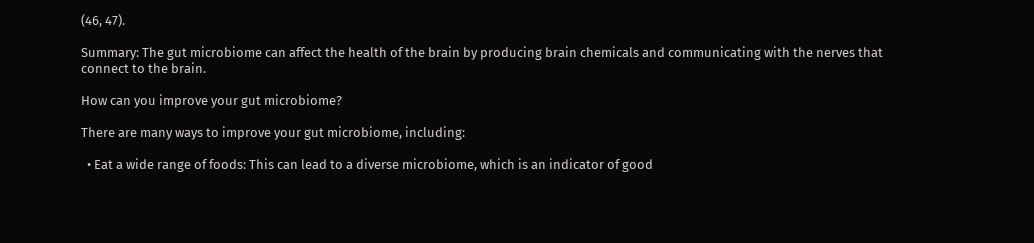(46, 47).

Summary: The gut microbiome can affect the health of the brain by producing brain chemicals and communicating with the nerves that connect to the brain.

How can you improve your gut microbiome?

There are many ways to improve your gut microbiome, including:

  • Eat a wide range of foods: This can lead to a diverse microbiome, which is an indicator of good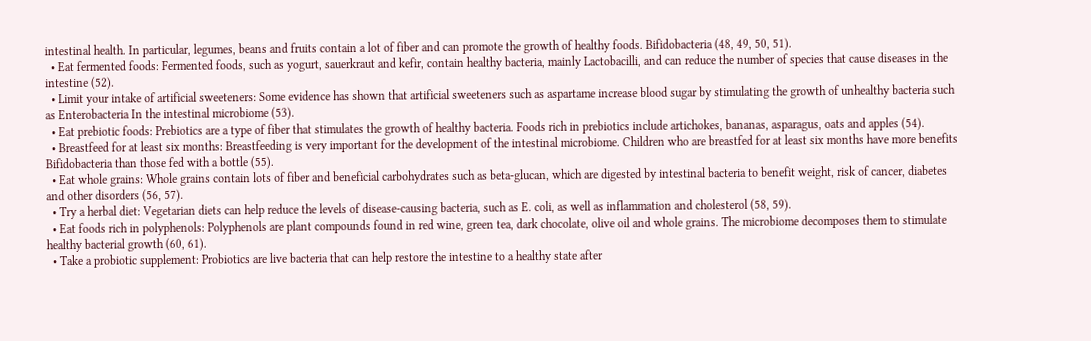intestinal health. In particular, legumes, beans and fruits contain a lot of fiber and can promote the growth of healthy foods. Bifidobacteria (48, 49, 50, 51).
  • Eat fermented foods: Fermented foods, such as yogurt, sauerkraut and kefir, contain healthy bacteria, mainly Lactobacilli, and can reduce the number of species that cause diseases in the intestine (52).
  • Limit your intake of artificial sweeteners: Some evidence has shown that artificial sweeteners such as aspartame increase blood sugar by stimulating the growth of unhealthy bacteria such as Enterobacteria In the intestinal microbiome (53).
  • Eat prebiotic foods: Prebiotics are a type of fiber that stimulates the growth of healthy bacteria. Foods rich in prebiotics include artichokes, bananas, asparagus, oats and apples (54).
  • Breastfeed for at least six months: Breastfeeding is very important for the development of the intestinal microbiome. Children who are breastfed for at least six months have more benefits Bifidobacteria than those fed with a bottle (55).
  • Eat whole grains: Whole grains contain lots of fiber and beneficial carbohydrates such as beta-glucan, which are digested by intestinal bacteria to benefit weight, risk of cancer, diabetes and other disorders (56, 57).
  • Try a herbal diet: Vegetarian diets can help reduce the levels of disease-causing bacteria, such as E. coli, as well as inflammation and cholesterol (58, 59).
  • Eat foods rich in polyphenols: Polyphenols are plant compounds found in red wine, green tea, dark chocolate, olive oil and whole grains. The microbiome decomposes them to stimulate healthy bacterial growth (60, 61).
  • Take a probiotic supplement: Probiotics are live bacteria that can help restore the intestine to a healthy state after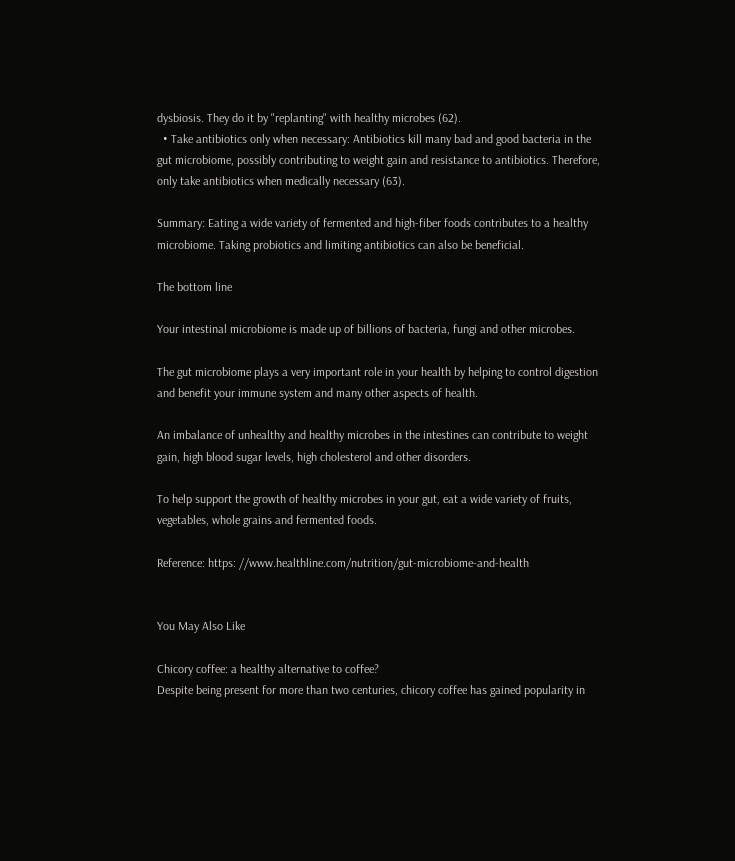dysbiosis. They do it by "replanting" with healthy microbes (62).
  • Take antibiotics only when necessary: Antibiotics kill many bad and good bacteria in the gut microbiome, possibly contributing to weight gain and resistance to antibiotics. Therefore, only take antibiotics when medically necessary (63).

Summary: Eating a wide variety of fermented and high-fiber foods contributes to a healthy microbiome. Taking probiotics and limiting antibiotics can also be beneficial.

The bottom line

Your intestinal microbiome is made up of billions of bacteria, fungi and other microbes.

The gut microbiome plays a very important role in your health by helping to control digestion and benefit your immune system and many other aspects of health.

An imbalance of unhealthy and healthy microbes in the intestines can contribute to weight gain, high blood sugar levels, high cholesterol and other disorders.

To help support the growth of healthy microbes in your gut, eat a wide variety of fruits, vegetables, whole grains and fermented foods.

Reference: https: //www.healthline.com/nutrition/gut-microbiome-and-health


You May Also Like

Chicory coffee: a healthy alternative to coffee?
Despite being present for more than two centuries, chicory coffee has gained popularity in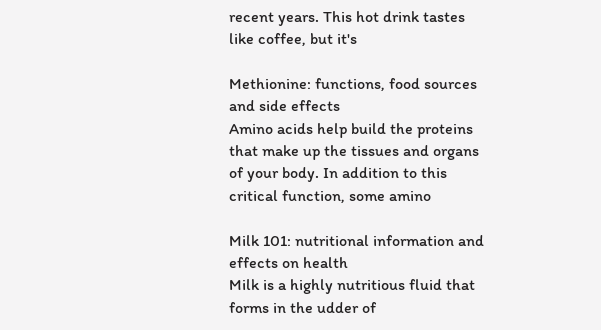recent years. This hot drink tastes like coffee, but it's

Methionine: functions, food sources and side effects
Amino acids help build the proteins that make up the tissues and organs of your body. In addition to this critical function, some amino

Milk 101: nutritional information and effects on health
Milk is a highly nutritious fluid that forms in the udder of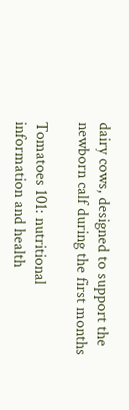dairy cows, designed to support the newborn calf during the first months

Tomatoes 101: nutritional information and health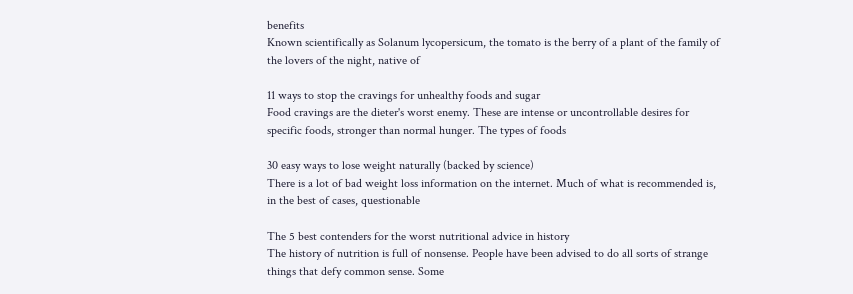benefits
Known scientifically as Solanum lycopersicum, the tomato is the berry of a plant of the family of the lovers of the night, native of

11 ways to stop the cravings for unhealthy foods and sugar
Food cravings are the dieter's worst enemy. These are intense or uncontrollable desires for specific foods, stronger than normal hunger. The types of foods

30 easy ways to lose weight naturally (backed by science)
There is a lot of bad weight loss information on the internet. Much of what is recommended is, in the best of cases, questionable

The 5 best contenders for the worst nutritional advice in history
The history of nutrition is full of nonsense. People have been advised to do all sorts of strange things that defy common sense. Some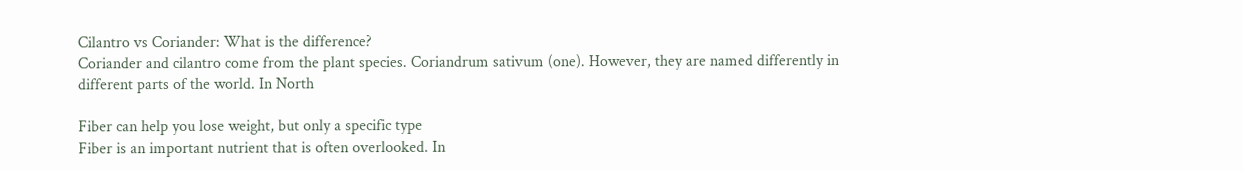Cilantro vs Coriander: What is the difference?
Coriander and cilantro come from the plant species. Coriandrum sativum (one). However, they are named differently in different parts of the world. In North

Fiber can help you lose weight, but only a specific type
Fiber is an important nutrient that is often overlooked. In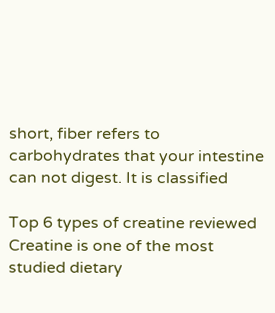short, fiber refers to carbohydrates that your intestine can not digest. It is classified

Top 6 types of creatine reviewed
Creatine is one of the most studied dietary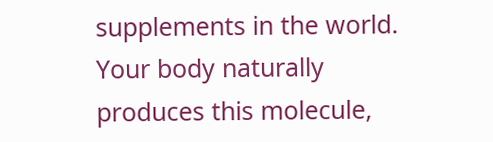supplements in the world. Your body naturally produces this molecule,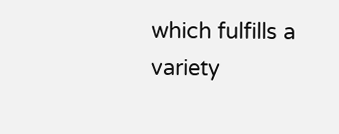which fulfills a variety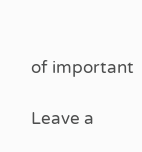of important

Leave a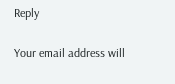Reply

Your email address will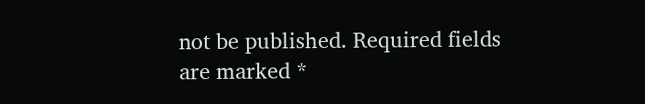not be published. Required fields are marked *